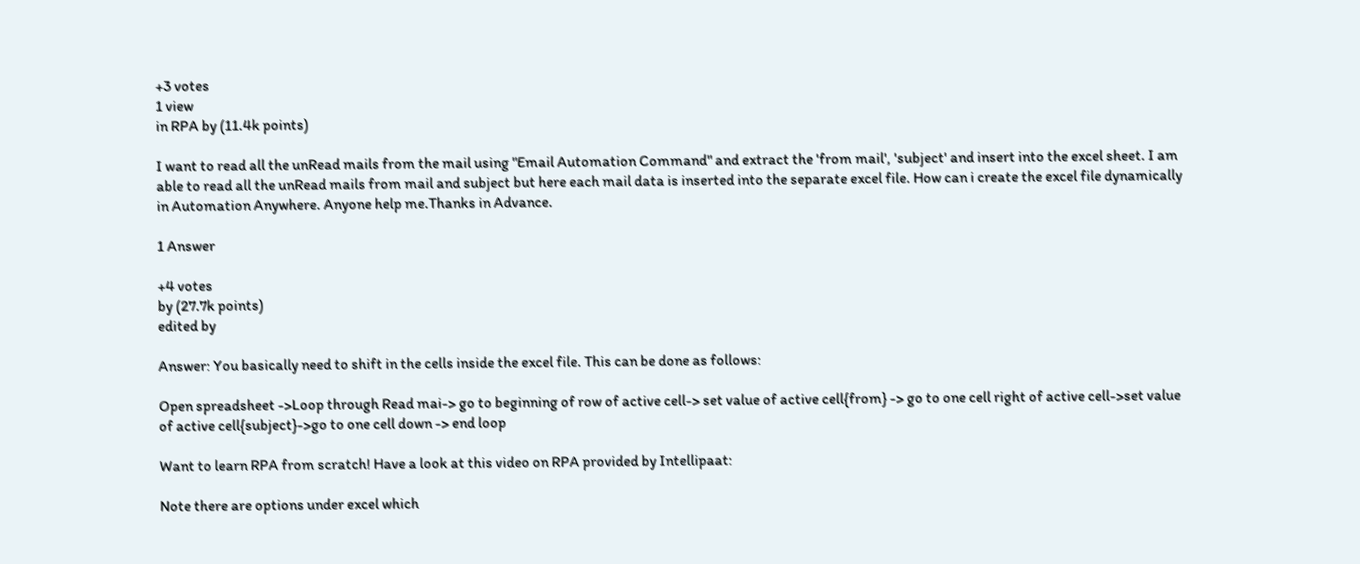+3 votes
1 view
in RPA by (11.4k points)

I want to read all the unRead mails from the mail using "Email Automation Command" and extract the 'from mail', 'subject' and insert into the excel sheet. I am able to read all the unRead mails from mail and subject but here each mail data is inserted into the separate excel file. How can i create the excel file dynamically in Automation Anywhere. Anyone help me.Thanks in Advance.

1 Answer

+4 votes
by (27.7k points)
edited by

Answer: You basically need to shift in the cells inside the excel file. This can be done as follows:

Open spreadsheet ->Loop through Read mai-> go to beginning of row of active cell-> set value of active cell{from} -> go to one cell right of active cell->set value of active cell{subject}->go to one cell down -> end loop

Want to learn RPA from scratch! Have a look at this video on RPA provided by Intellipaat:

Note there are options under excel which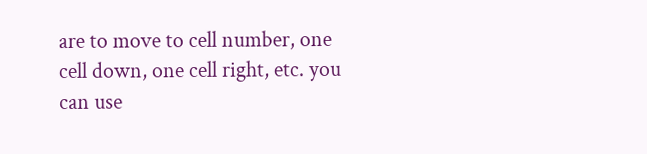are to move to cell number, one cell down, one cell right, etc. you can use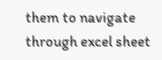them to navigate through excel sheet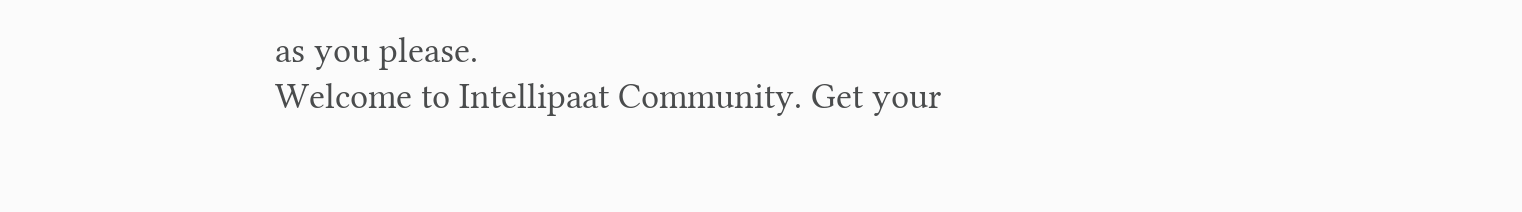as you please.
Welcome to Intellipaat Community. Get your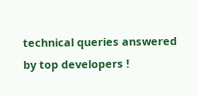technical queries answered by top developers !